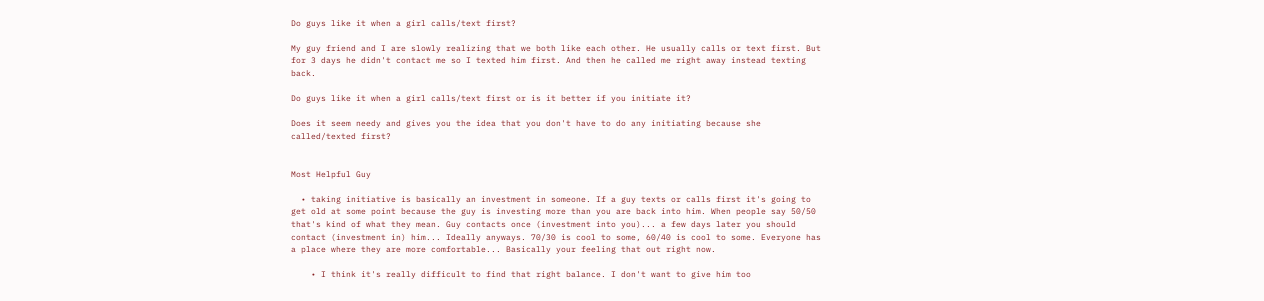Do guys like it when a girl calls/text first?

My guy friend and I are slowly realizing that we both like each other. He usually calls or text first. But for 3 days he didn't contact me so I texted him first. And then he called me right away instead texting back.

Do guys like it when a girl calls/text first or is it better if you initiate it?

Does it seem needy and gives you the idea that you don't have to do any initiating because she called/texted first?


Most Helpful Guy

  • taking initiative is basically an investment in someone. If a guy texts or calls first it's going to get old at some point because the guy is investing more than you are back into him. When people say 50/50 that's kind of what they mean. Guy contacts once (investment into you)... a few days later you should contact (investment in) him... Ideally anyways. 70/30 is cool to some, 60/40 is cool to some. Everyone has a place where they are more comfortable... Basically your feeling that out right now.

    • I think it's really difficult to find that right balance. I don't want to give him too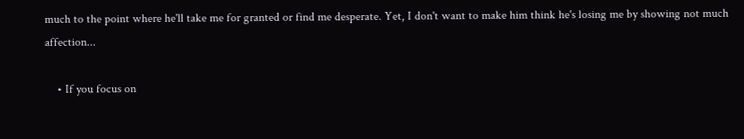much to the point where he'll take me for granted or find me desperate. Yet, I don't want to make him think he's losing me by showing not much affection...

    • If you focus on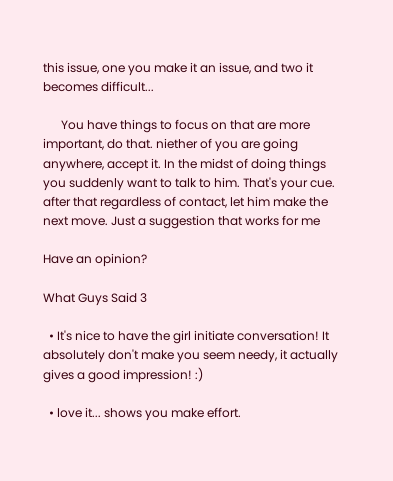this issue, one you make it an issue, and two it becomes difficult...

      You have things to focus on that are more important, do that. niether of you are going anywhere, accept it. In the midst of doing things you suddenly want to talk to him. That's your cue. after that regardless of contact, let him make the next move. Just a suggestion that works for me

Have an opinion?

What Guys Said 3

  • It's nice to have the girl initiate conversation! It absolutely don't make you seem needy, it actually gives a good impression! :)

  • love it... shows you make effort.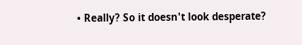• Really? So it doesn't look desperate?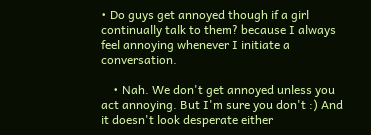• Do guys get annoyed though if a girl continually talk to them? because I always feel annoying whenever I initiate a conversation.

    • Nah. We don't get annoyed unless you act annoying. But I'm sure you don't :) And it doesn't look desperate either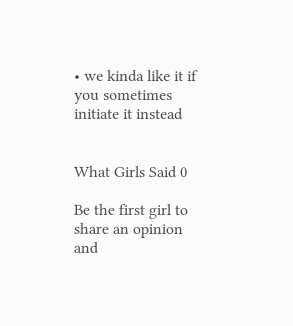• we kinda like it if you sometimes initiate it instead


What Girls Said 0

Be the first girl to share an opinion
and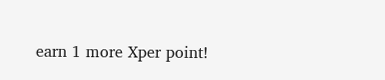earn 1 more Xper point!